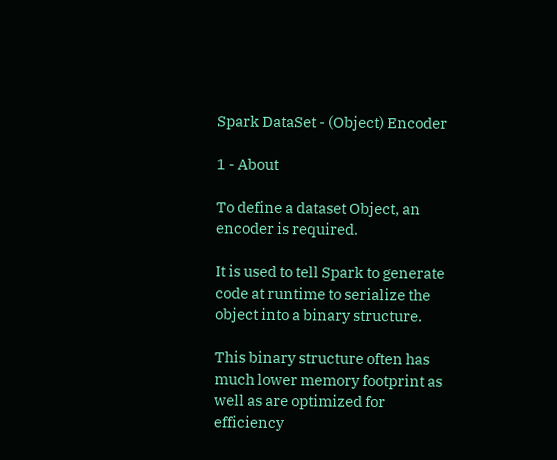Spark DataSet - (Object) Encoder

1 - About

To define a dataset Object, an encoder is required.

It is used to tell Spark to generate code at runtime to serialize the object into a binary structure.

This binary structure often has much lower memory footprint as well as are optimized for efficiency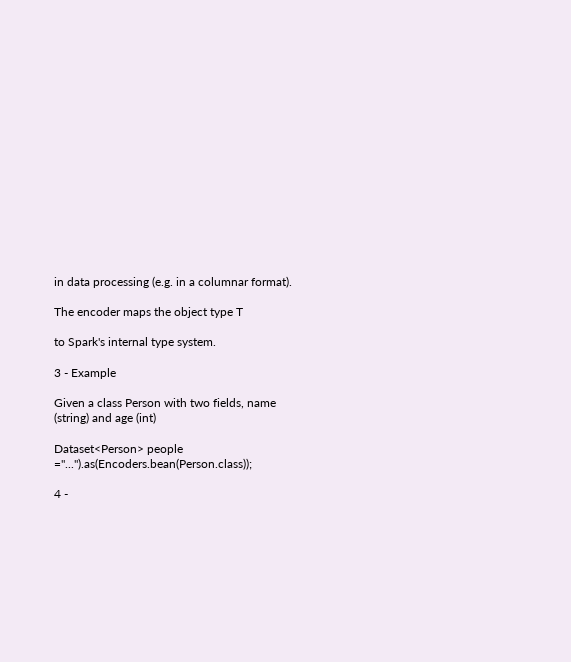in data processing (e.g. in a columnar format).

The encoder maps the object type T

to Spark's internal type system.

3 - Example

Given a class Person with two fields, name (string) and age (int)

Dataset<Person> people ="...").as(Encoders.bean(Person.class));

4 -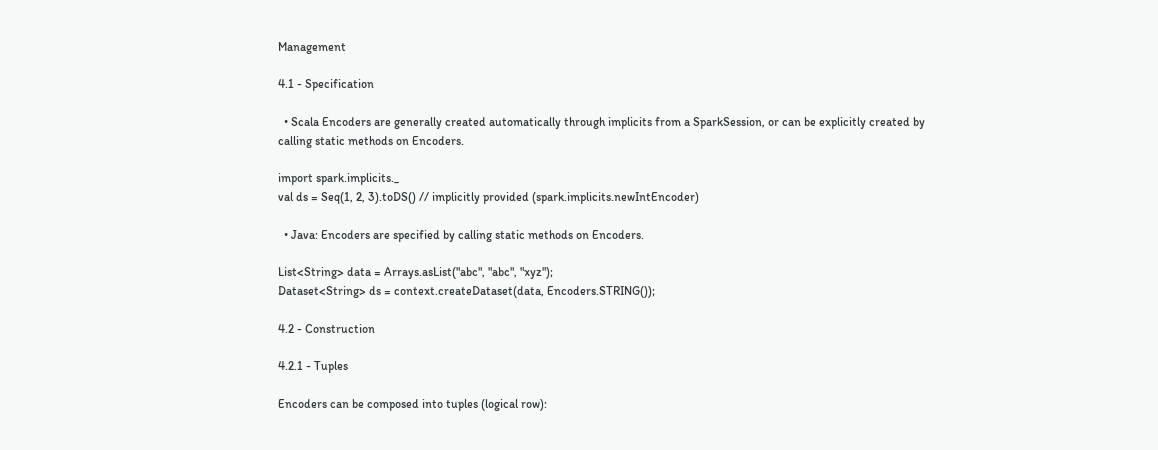Management

4.1 - Specification

  • Scala Encoders are generally created automatically through implicits from a SparkSession, or can be explicitly created by calling static methods on Encoders.

import spark.implicits._
val ds = Seq(1, 2, 3).toDS() // implicitly provided (spark.implicits.newIntEncoder)

  • Java: Encoders are specified by calling static methods on Encoders.

List<String> data = Arrays.asList("abc", "abc", "xyz");
Dataset<String> ds = context.createDataset(data, Encoders.STRING());

4.2 - Construction

4.2.1 - Tuples

Encoders can be composed into tuples (logical row):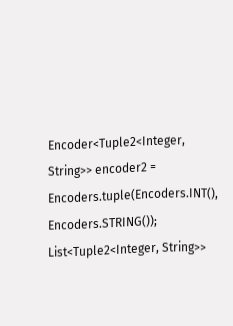Encoder<Tuple2<Integer, String>> encoder2 = Encoders.tuple(Encoders.INT(), Encoders.STRING());
List<Tuple2<Integer, String>>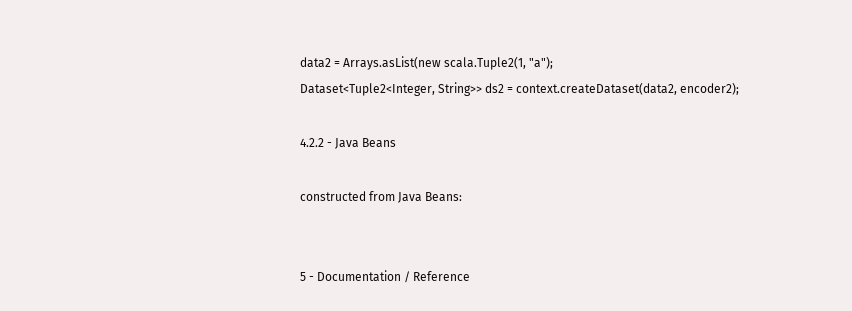data2 = Arrays.asList(new scala.Tuple2(1, "a");
Dataset<Tuple2<Integer, String>> ds2 = context.createDataset(data2, encoder2);

4.2.2 - Java Beans

constructed from Java Beans:


5 - Documentation / Reference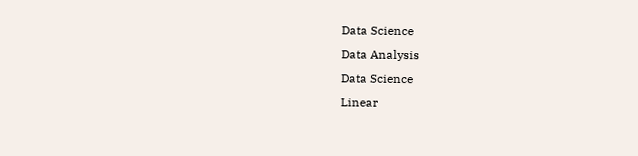Data Science
Data Analysis
Data Science
Linear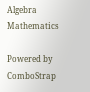Algebra Mathematics

Powered by ComboStrap